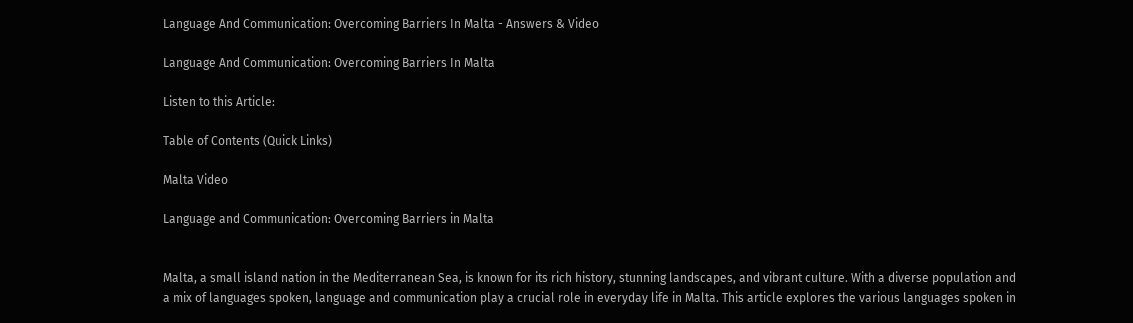Language And Communication: Overcoming Barriers In Malta - Answers & Video

Language And Communication: Overcoming Barriers In Malta

Listen to this Article:

Table of Contents (Quick Links)

Malta Video

Language and Communication: Overcoming Barriers in Malta


Malta, a small island nation in the Mediterranean Sea, is known for its rich history, stunning landscapes, and vibrant culture. With a diverse population and a mix of languages spoken, language and communication play a crucial role in everyday life in Malta. This article explores the various languages spoken in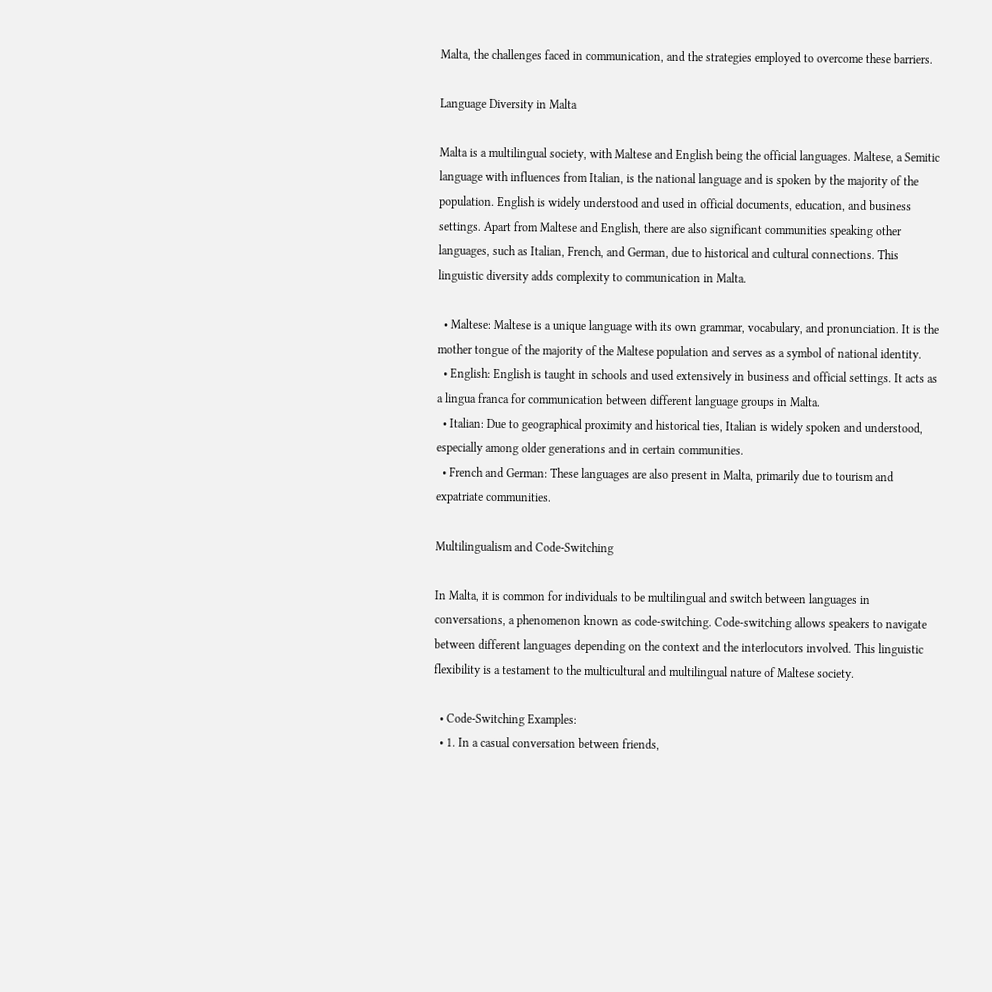Malta, the challenges faced in communication, and the strategies employed to overcome these barriers.

Language Diversity in Malta

Malta is a multilingual society, with Maltese and English being the official languages. Maltese, a Semitic language with influences from Italian, is the national language and is spoken by the majority of the population. English is widely understood and used in official documents, education, and business settings. Apart from Maltese and English, there are also significant communities speaking other languages, such as Italian, French, and German, due to historical and cultural connections. This linguistic diversity adds complexity to communication in Malta.

  • Maltese: Maltese is a unique language with its own grammar, vocabulary, and pronunciation. It is the mother tongue of the majority of the Maltese population and serves as a symbol of national identity.
  • English: English is taught in schools and used extensively in business and official settings. It acts as a lingua franca for communication between different language groups in Malta.
  • Italian: Due to geographical proximity and historical ties, Italian is widely spoken and understood, especially among older generations and in certain communities.
  • French and German: These languages are also present in Malta, primarily due to tourism and expatriate communities.

Multilingualism and Code-Switching

In Malta, it is common for individuals to be multilingual and switch between languages in conversations, a phenomenon known as code-switching. Code-switching allows speakers to navigate between different languages depending on the context and the interlocutors involved. This linguistic flexibility is a testament to the multicultural and multilingual nature of Maltese society.

  • Code-Switching Examples:
  • 1. In a casual conversation between friends,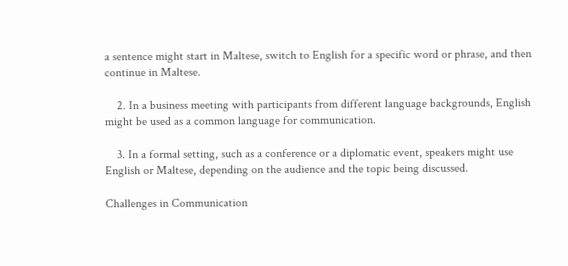a sentence might start in Maltese, switch to English for a specific word or phrase, and then continue in Maltese.

    2. In a business meeting with participants from different language backgrounds, English might be used as a common language for communication.

    3. In a formal setting, such as a conference or a diplomatic event, speakers might use English or Maltese, depending on the audience and the topic being discussed.

Challenges in Communication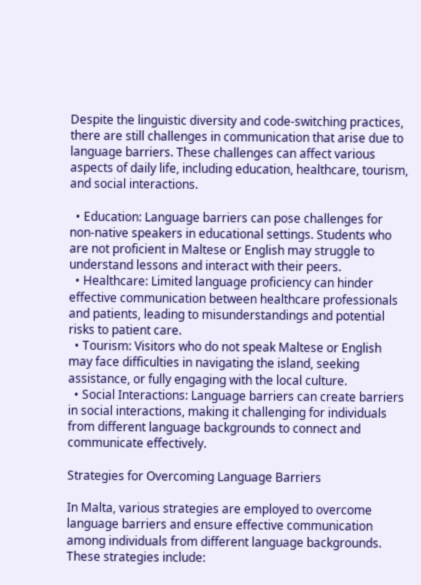Despite the linguistic diversity and code-switching practices, there are still challenges in communication that arise due to language barriers. These challenges can affect various aspects of daily life, including education, healthcare, tourism, and social interactions.

  • Education: Language barriers can pose challenges for non-native speakers in educational settings. Students who are not proficient in Maltese or English may struggle to understand lessons and interact with their peers.
  • Healthcare: Limited language proficiency can hinder effective communication between healthcare professionals and patients, leading to misunderstandings and potential risks to patient care.
  • Tourism: Visitors who do not speak Maltese or English may face difficulties in navigating the island, seeking assistance, or fully engaging with the local culture.
  • Social Interactions: Language barriers can create barriers in social interactions, making it challenging for individuals from different language backgrounds to connect and communicate effectively.

Strategies for Overcoming Language Barriers

In Malta, various strategies are employed to overcome language barriers and ensure effective communication among individuals from different language backgrounds. These strategies include: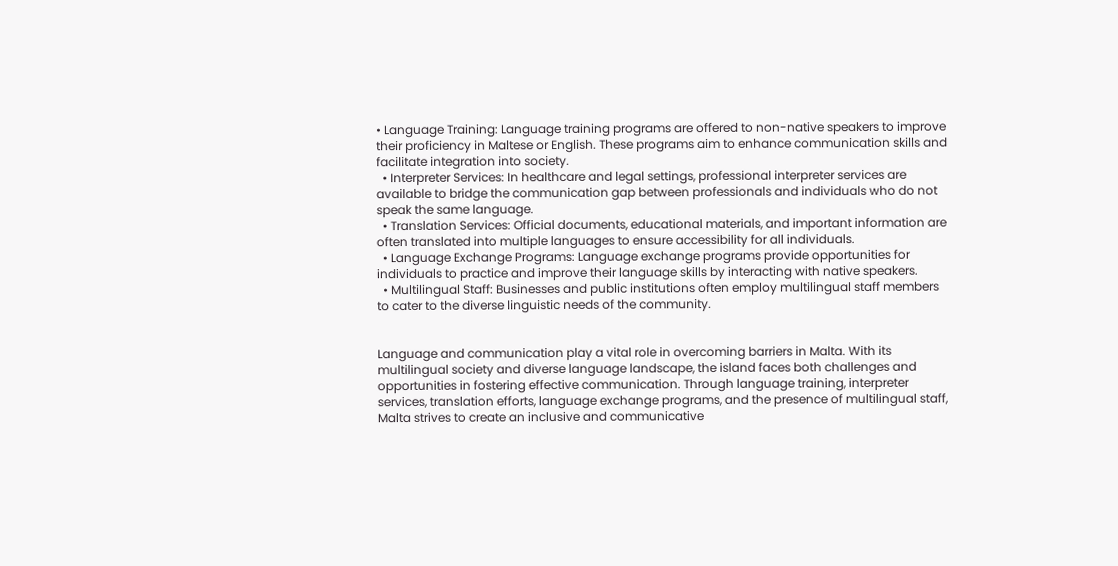• Language Training: Language training programs are offered to non-native speakers to improve their proficiency in Maltese or English. These programs aim to enhance communication skills and facilitate integration into society.
  • Interpreter Services: In healthcare and legal settings, professional interpreter services are available to bridge the communication gap between professionals and individuals who do not speak the same language.
  • Translation Services: Official documents, educational materials, and important information are often translated into multiple languages to ensure accessibility for all individuals.
  • Language Exchange Programs: Language exchange programs provide opportunities for individuals to practice and improve their language skills by interacting with native speakers.
  • Multilingual Staff: Businesses and public institutions often employ multilingual staff members to cater to the diverse linguistic needs of the community.


Language and communication play a vital role in overcoming barriers in Malta. With its multilingual society and diverse language landscape, the island faces both challenges and opportunities in fostering effective communication. Through language training, interpreter services, translation efforts, language exchange programs, and the presence of multilingual staff, Malta strives to create an inclusive and communicative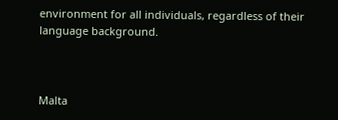environment for all individuals, regardless of their language background.



Malta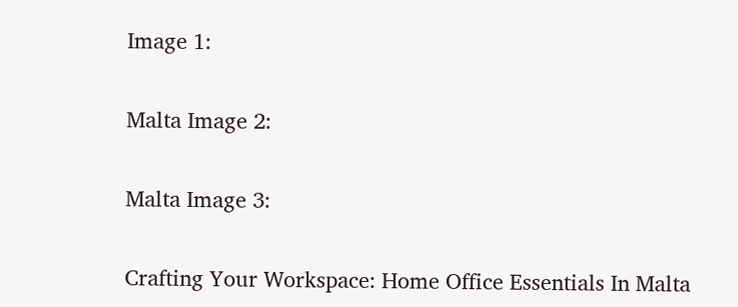Image 1:


Malta Image 2:


Malta Image 3:


Crafting Your Workspace: Home Office Essentials In Malta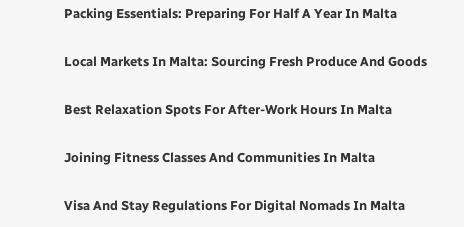Packing Essentials: Preparing For Half A Year In Malta

Local Markets In Malta: Sourcing Fresh Produce And Goods

Best Relaxation Spots For After-Work Hours In Malta

Joining Fitness Classes And Communities In Malta

Visa And Stay Regulations For Digital Nomads In Malta